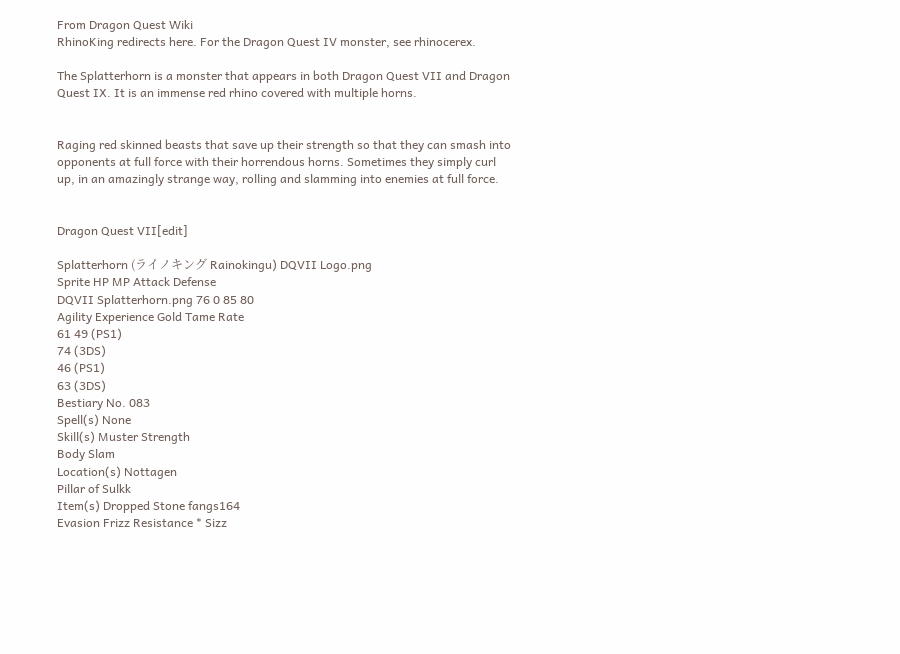From Dragon Quest Wiki
RhinoKing redirects here. For the Dragon Quest IV monster, see rhinocerex.

The Splatterhorn is a monster that appears in both Dragon Quest VII and Dragon Quest IX. It is an immense red rhino covered with multiple horns.


Raging red skinned beasts that save up their strength so that they can smash into opponents at full force with their horrendous horns. Sometimes they simply curl up, in an amazingly strange way, rolling and slamming into enemies at full force.


Dragon Quest VII[edit]

Splatterhorn (ライノキング Rainokingu) DQVII Logo.png
Sprite HP MP Attack Defense
DQVII Splatterhorn.png 76 0 85 80
Agility Experience Gold Tame Rate
61 49 (PS1)
74 (3DS)
46 (PS1)
63 (3DS)
Bestiary No. 083
Spell(s) None
Skill(s) Muster Strength
Body Slam
Location(s) Nottagen
Pillar of Sulkk
Item(s) Dropped Stone fangs164
Evasion Frizz Resistance * Sizz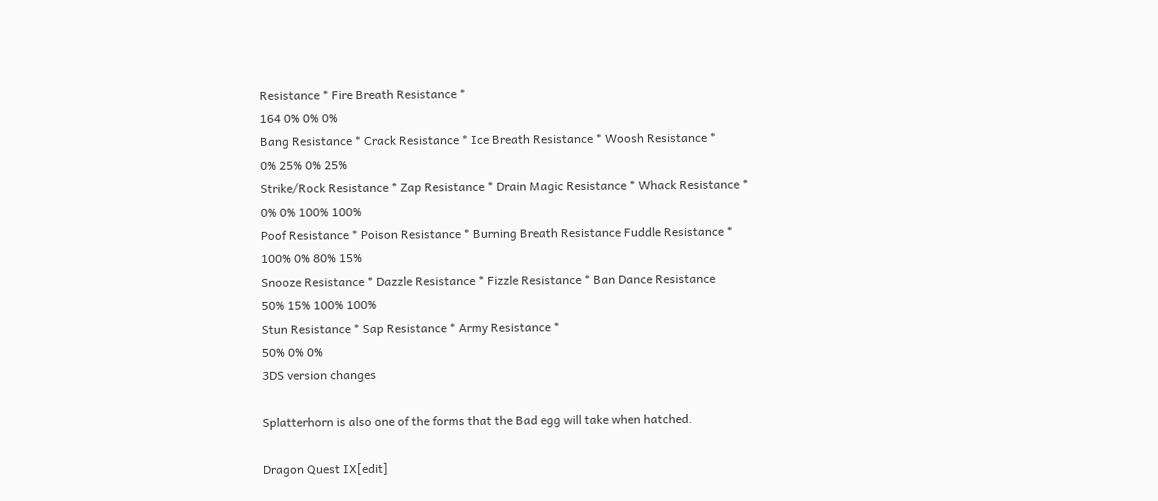Resistance * Fire Breath Resistance *
164 0% 0% 0%
Bang Resistance * Crack Resistance * Ice Breath Resistance * Woosh Resistance *
0% 25% 0% 25%
Strike/Rock Resistance * Zap Resistance * Drain Magic Resistance * Whack Resistance *
0% 0% 100% 100%
Poof Resistance * Poison Resistance * Burning Breath Resistance Fuddle Resistance *
100% 0% 80% 15%
Snooze Resistance * Dazzle Resistance * Fizzle Resistance * Ban Dance Resistance
50% 15% 100% 100%
Stun Resistance * Sap Resistance * Army Resistance *
50% 0% 0%
3DS version changes

Splatterhorn is also one of the forms that the Bad egg will take when hatched.

Dragon Quest IX[edit]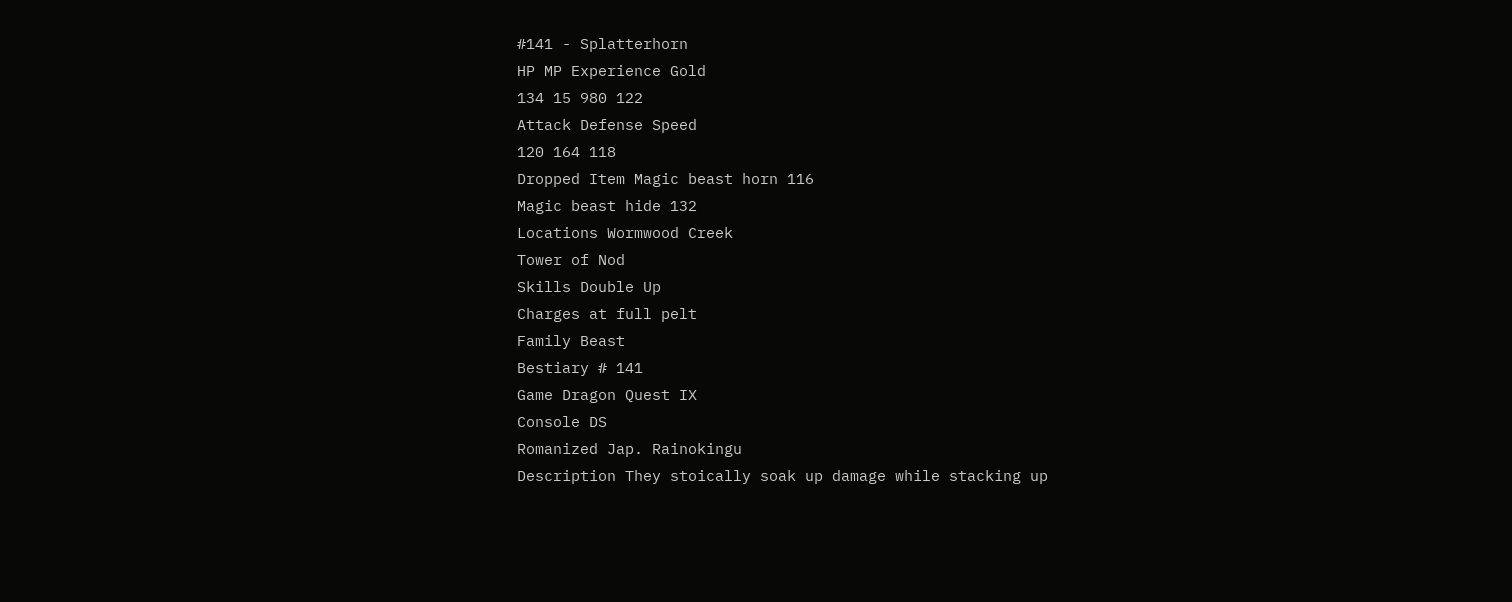#141 - Splatterhorn
HP MP Experience Gold
134 15 980 122
Attack Defense Speed
120 164 118
Dropped Item Magic beast horn 116
Magic beast hide 132
Locations Wormwood Creek
Tower of Nod
Skills Double Up
Charges at full pelt
Family Beast
Bestiary # 141
Game Dragon Quest IX
Console DS
Romanized Jap. Rainokingu
Description They stoically soak up damage while stacking up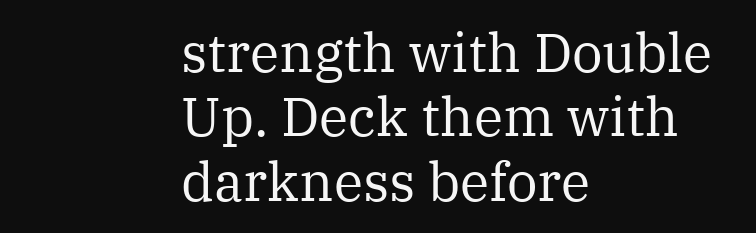strength with Double Up. Deck them with darkness before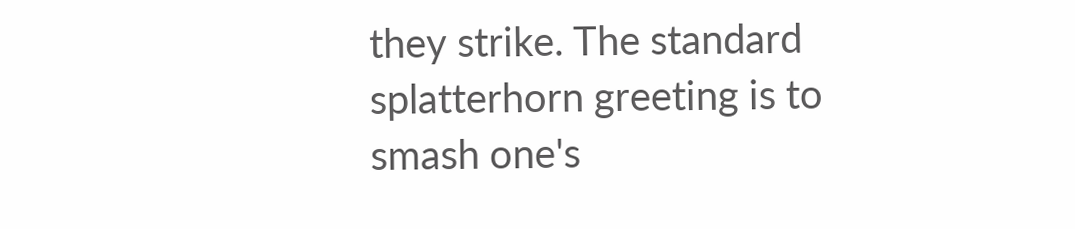they strike. The standard splatterhorn greeting is to smash one's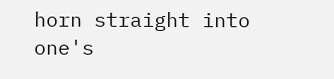horn straight into one's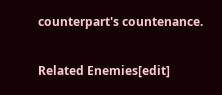counterpart's countenance.

Related Enemies[edit]